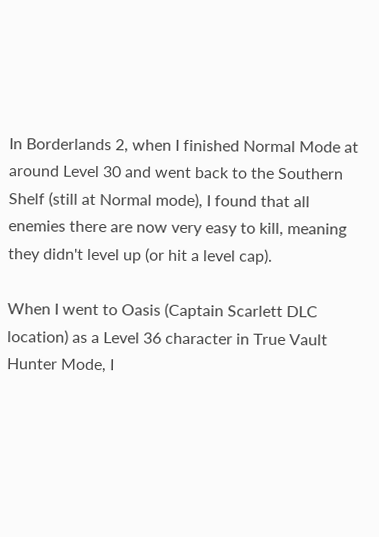In Borderlands 2, when I finished Normal Mode at around Level 30 and went back to the Southern Shelf (still at Normal mode), I found that all enemies there are now very easy to kill, meaning they didn't level up (or hit a level cap).

When I went to Oasis (Captain Scarlett DLC location) as a Level 36 character in True Vault Hunter Mode, I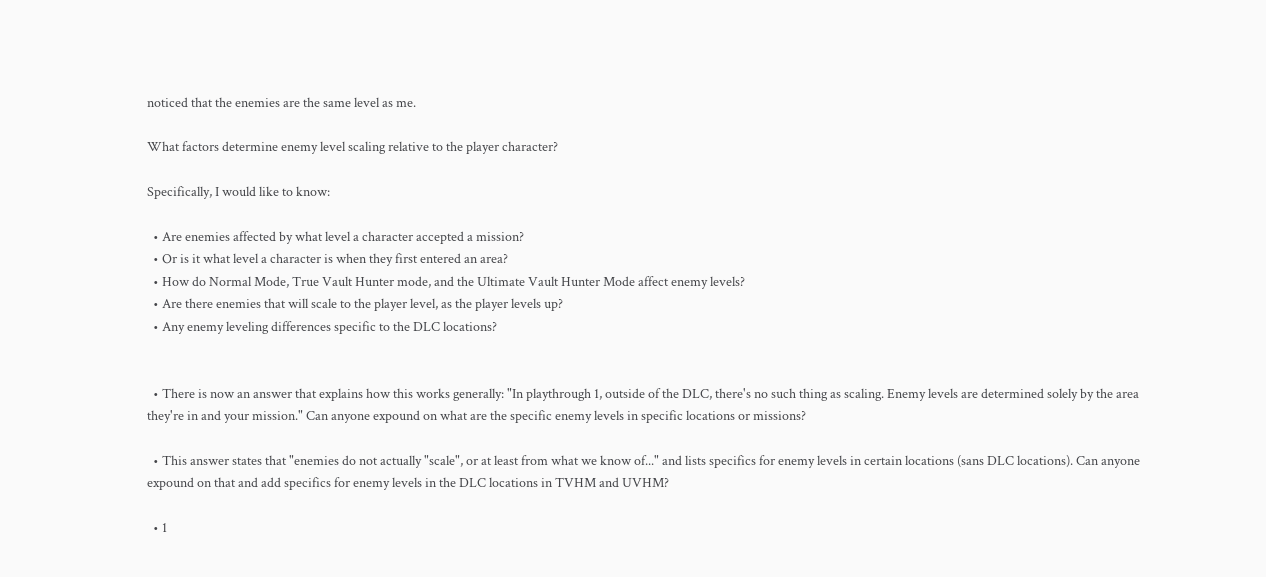noticed that the enemies are the same level as me.

What factors determine enemy level scaling relative to the player character?

Specifically, I would like to know:

  • Are enemies affected by what level a character accepted a mission?
  • Or is it what level a character is when they first entered an area?
  • How do Normal Mode, True Vault Hunter mode, and the Ultimate Vault Hunter Mode affect enemy levels?
  • Are there enemies that will scale to the player level, as the player levels up?
  • Any enemy leveling differences specific to the DLC locations?


  • There is now an answer that explains how this works generally: "In playthrough 1, outside of the DLC, there's no such thing as scaling. Enemy levels are determined solely by the area they're in and your mission." Can anyone expound on what are the specific enemy levels in specific locations or missions?

  • This answer states that "enemies do not actually "scale", or at least from what we know of..." and lists specifics for enemy levels in certain locations (sans DLC locations). Can anyone expound on that and add specifics for enemy levels in the DLC locations in TVHM and UVHM?

  • 1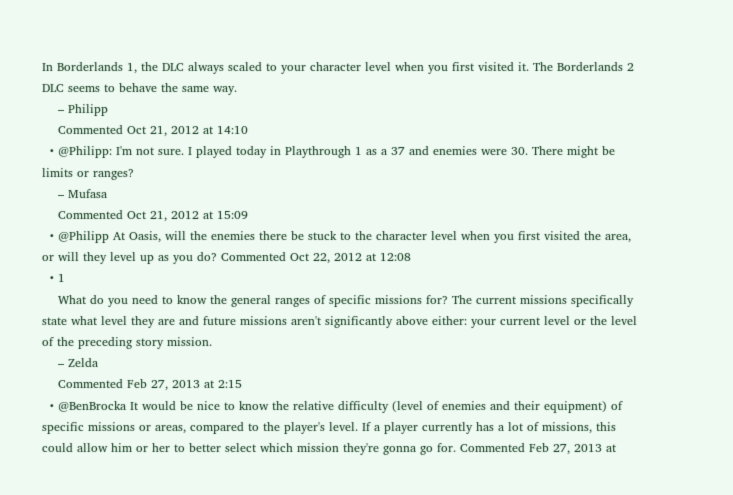In Borderlands 1, the DLC always scaled to your character level when you first visited it. The Borderlands 2 DLC seems to behave the same way.
    – Philipp
    Commented Oct 21, 2012 at 14:10
  • @Philipp: I'm not sure. I played today in Playthrough 1 as a 37 and enemies were 30. There might be limits or ranges?
    – Mufasa
    Commented Oct 21, 2012 at 15:09
  • @Philipp At Oasis, will the enemies there be stuck to the character level when you first visited the area, or will they level up as you do? Commented Oct 22, 2012 at 12:08
  • 1
    What do you need to know the general ranges of specific missions for? The current missions specifically state what level they are and future missions aren't significantly above either: your current level or the level of the preceding story mission.
    – Zelda
    Commented Feb 27, 2013 at 2:15
  • @BenBrocka It would be nice to know the relative difficulty (level of enemies and their equipment) of specific missions or areas, compared to the player's level. If a player currently has a lot of missions, this could allow him or her to better select which mission they're gonna go for. Commented Feb 27, 2013 at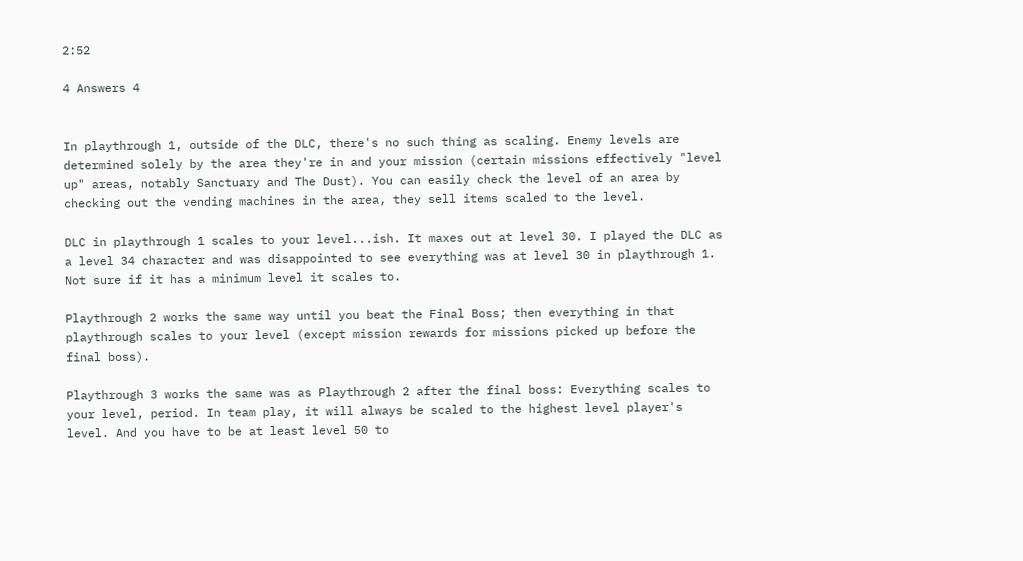2:52

4 Answers 4


In playthrough 1, outside of the DLC, there's no such thing as scaling. Enemy levels are determined solely by the area they're in and your mission (certain missions effectively "level up" areas, notably Sanctuary and The Dust). You can easily check the level of an area by checking out the vending machines in the area, they sell items scaled to the level.

DLC in playthrough 1 scales to your level...ish. It maxes out at level 30. I played the DLC as a level 34 character and was disappointed to see everything was at level 30 in playthrough 1. Not sure if it has a minimum level it scales to.

Playthrough 2 works the same way until you beat the Final Boss; then everything in that playthrough scales to your level (except mission rewards for missions picked up before the final boss).

Playthrough 3 works the same was as Playthrough 2 after the final boss: Everything scales to your level, period. In team play, it will always be scaled to the highest level player's level. And you have to be at least level 50 to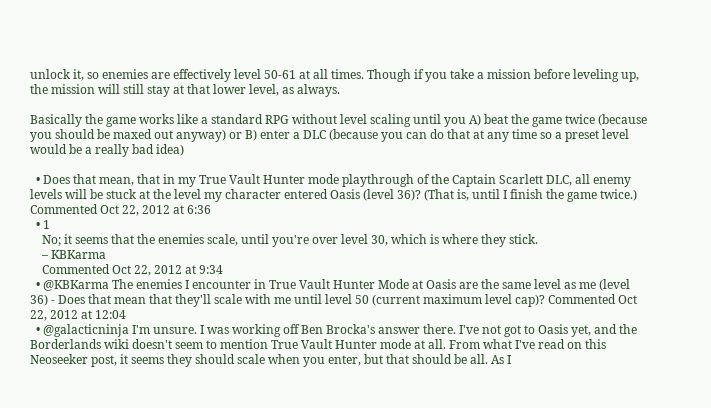unlock it, so enemies are effectively level 50-61 at all times. Though if you take a mission before leveling up, the mission will still stay at that lower level, as always.

Basically the game works like a standard RPG without level scaling until you A) beat the game twice (because you should be maxed out anyway) or B) enter a DLC (because you can do that at any time so a preset level would be a really bad idea)

  • Does that mean, that in my True Vault Hunter mode playthrough of the Captain Scarlett DLC, all enemy levels will be stuck at the level my character entered Oasis (level 36)? (That is, until I finish the game twice.) Commented Oct 22, 2012 at 6:36
  • 1
    No; it seems that the enemies scale, until you're over level 30, which is where they stick.
    – KBKarma
    Commented Oct 22, 2012 at 9:34
  • @KBKarma The enemies I encounter in True Vault Hunter Mode at Oasis are the same level as me (level 36) - Does that mean that they'll scale with me until level 50 (current maximum level cap)? Commented Oct 22, 2012 at 12:04
  • @galacticninja I'm unsure. I was working off Ben Brocka's answer there. I've not got to Oasis yet, and the Borderlands wiki doesn't seem to mention True Vault Hunter mode at all. From what I've read on this Neoseeker post, it seems they should scale when you enter, but that should be all. As I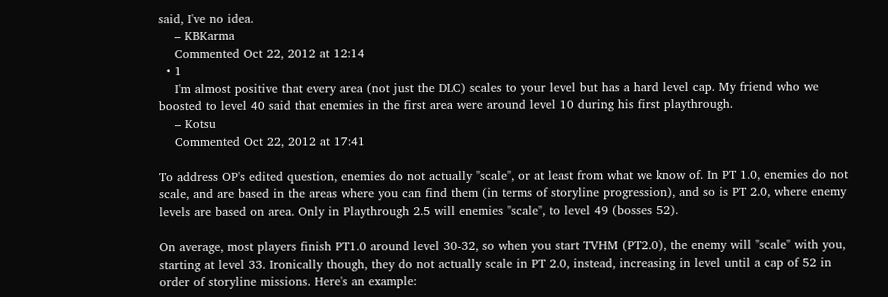said, I've no idea.
    – KBKarma
    Commented Oct 22, 2012 at 12:14
  • 1
    I'm almost positive that every area (not just the DLC) scales to your level but has a hard level cap. My friend who we boosted to level 40 said that enemies in the first area were around level 10 during his first playthrough.
    – Kotsu
    Commented Oct 22, 2012 at 17:41

To address OP's edited question, enemies do not actually "scale", or at least from what we know of. In PT 1.0, enemies do not scale, and are based in the areas where you can find them (in terms of storyline progression), and so is PT 2.0, where enemy levels are based on area. Only in Playthrough 2.5 will enemies "scale", to level 49 (bosses 52).

On average, most players finish PT1.0 around level 30-32, so when you start TVHM (PT2.0), the enemy will "scale" with you, starting at level 33. Ironically though, they do not actually scale in PT 2.0, instead, increasing in level until a cap of 52 in order of storyline missions. Here's an example: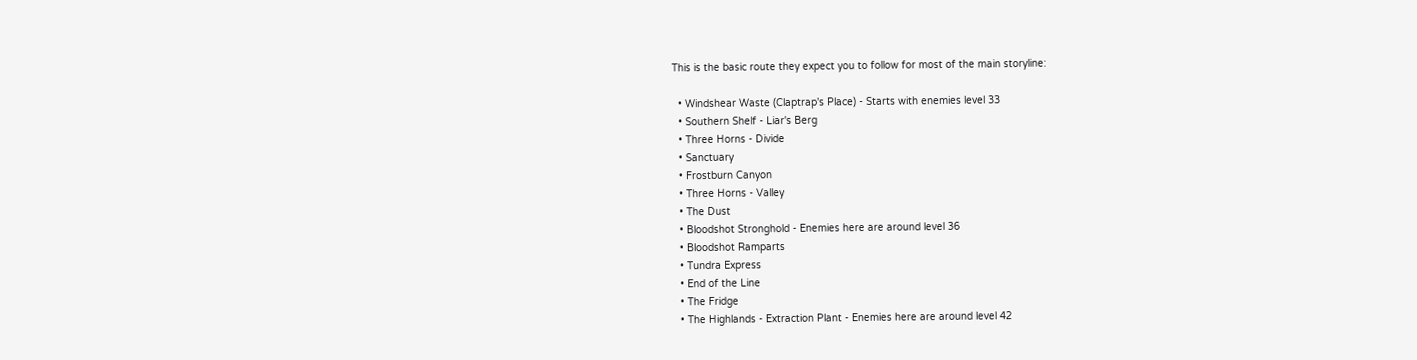This is the basic route they expect you to follow for most of the main storyline:

  • Windshear Waste (Claptrap's Place) - Starts with enemies level 33
  • Southern Shelf - Liar's Berg
  • Three Horns - Divide
  • Sanctuary
  • Frostburn Canyon
  • Three Horns - Valley
  • The Dust
  • Bloodshot Stronghold - Enemies here are around level 36
  • Bloodshot Ramparts
  • Tundra Express
  • End of the Line
  • The Fridge
  • The Highlands - Extraction Plant - Enemies here are around level 42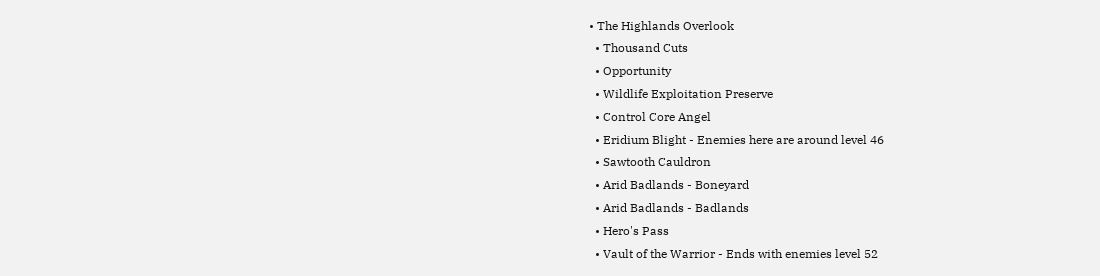• The Highlands Overlook
  • Thousand Cuts
  • Opportunity
  • Wildlife Exploitation Preserve
  • Control Core Angel
  • Eridium Blight - Enemies here are around level 46
  • Sawtooth Cauldron
  • Arid Badlands - Boneyard
  • Arid Badlands - Badlands
  • Hero's Pass
  • Vault of the Warrior - Ends with enemies level 52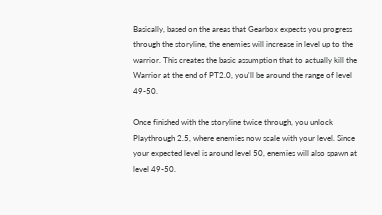Basically, based on the areas that Gearbox expects you progress through the storyline, the enemies will increase in level up to the warrior. This creates the basic assumption that to actually kill the Warrior at the end of PT2.0, you'll be around the range of level 49-50.

Once finished with the storyline twice through, you unlock Playthrough 2.5, where enemies now scale with your level. Since your expected level is around level 50, enemies will also spawn at level 49-50.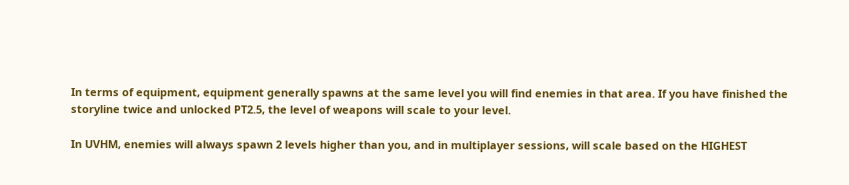In terms of equipment, equipment generally spawns at the same level you will find enemies in that area. If you have finished the storyline twice and unlocked PT2.5, the level of weapons will scale to your level.

In UVHM, enemies will always spawn 2 levels higher than you, and in multiplayer sessions, will scale based on the HIGHEST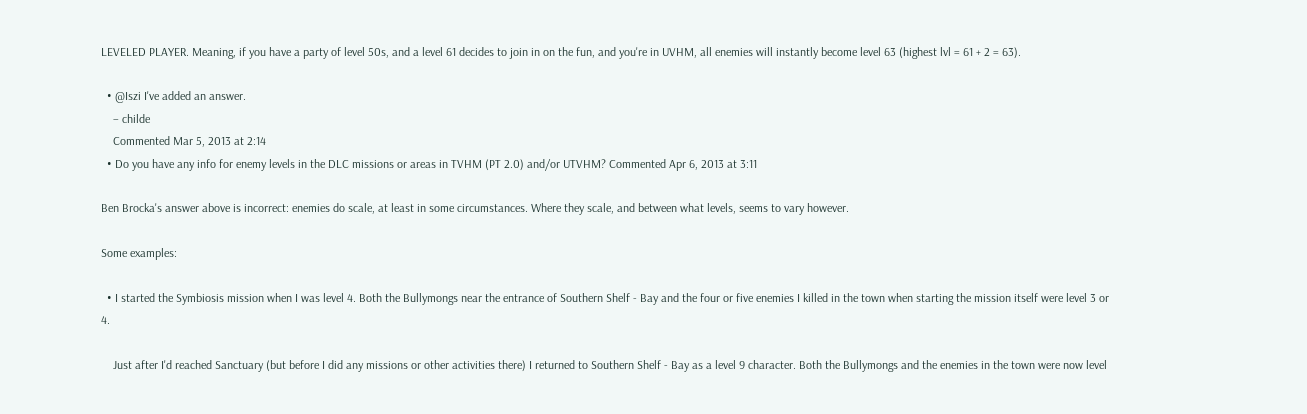LEVELED PLAYER. Meaning, if you have a party of level 50s, and a level 61 decides to join in on the fun, and you're in UVHM, all enemies will instantly become level 63 (highest lvl = 61 + 2 = 63).

  • @Iszi I've added an answer.
    – childe
    Commented Mar 5, 2013 at 2:14
  • Do you have any info for enemy levels in the DLC missions or areas in TVHM (PT 2.0) and/or UTVHM? Commented Apr 6, 2013 at 3:11

Ben Brocka's answer above is incorrect: enemies do scale, at least in some circumstances. Where they scale, and between what levels, seems to vary however.

Some examples:

  • I started the Symbiosis mission when I was level 4. Both the Bullymongs near the entrance of Southern Shelf - Bay and the four or five enemies I killed in the town when starting the mission itself were level 3 or 4.

    Just after I'd reached Sanctuary (but before I did any missions or other activities there) I returned to Southern Shelf - Bay as a level 9 character. Both the Bullymongs and the enemies in the town were now level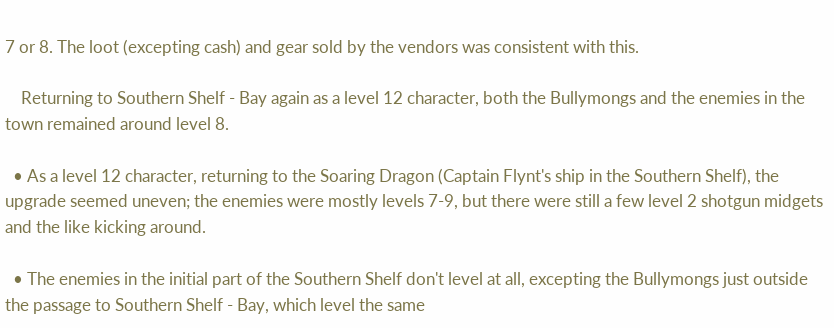7 or 8. The loot (excepting cash) and gear sold by the vendors was consistent with this.

    Returning to Southern Shelf - Bay again as a level 12 character, both the Bullymongs and the enemies in the town remained around level 8.

  • As a level 12 character, returning to the Soaring Dragon (Captain Flynt's ship in the Southern Shelf), the upgrade seemed uneven; the enemies were mostly levels 7-9, but there were still a few level 2 shotgun midgets and the like kicking around.

  • The enemies in the initial part of the Southern Shelf don't level at all, excepting the Bullymongs just outside the passage to Southern Shelf - Bay, which level the same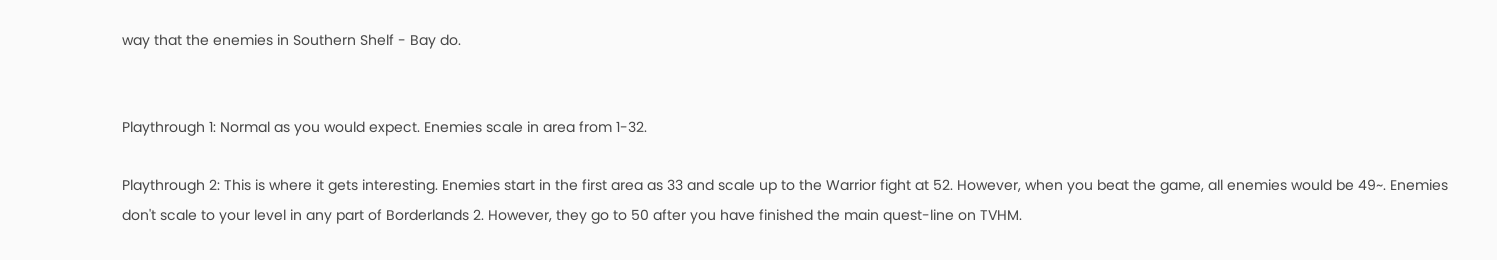way that the enemies in Southern Shelf - Bay do.


Playthrough 1: Normal as you would expect. Enemies scale in area from 1-32.

Playthrough 2: This is where it gets interesting. Enemies start in the first area as 33 and scale up to the Warrior fight at 52. However, when you beat the game, all enemies would be 49~. Enemies don't scale to your level in any part of Borderlands 2. However, they go to 50 after you have finished the main quest-line on TVHM.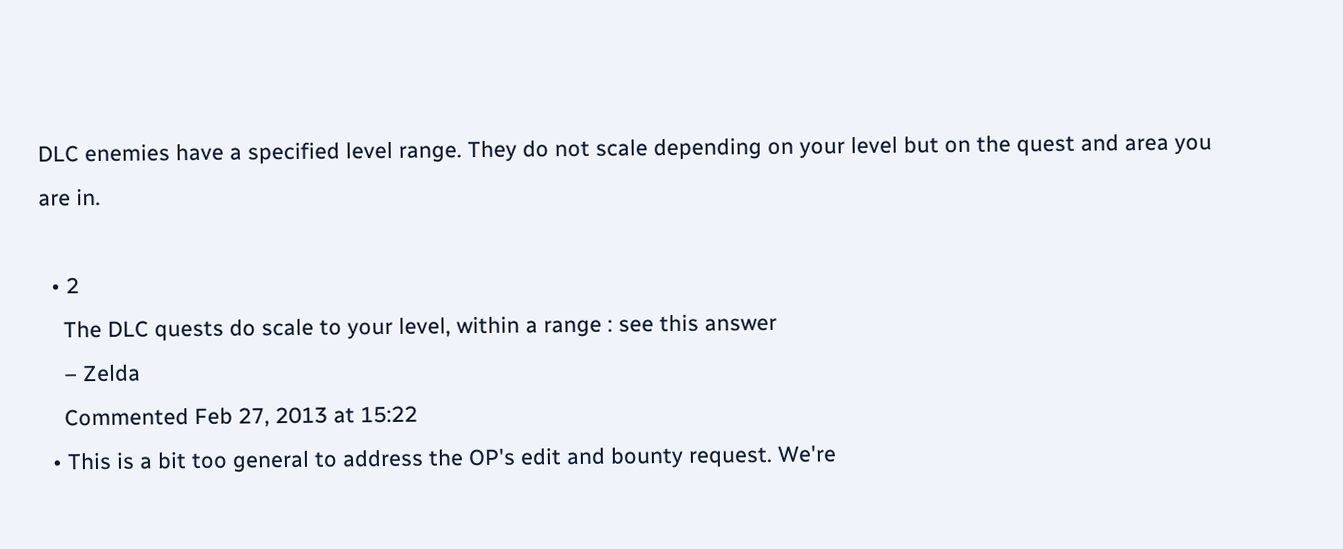DLC enemies have a specified level range. They do not scale depending on your level but on the quest and area you are in.

  • 2
    The DLC quests do scale to your level, within a range : see this answer
    – Zelda
    Commented Feb 27, 2013 at 15:22
  • This is a bit too general to address the OP's edit and bounty request. We're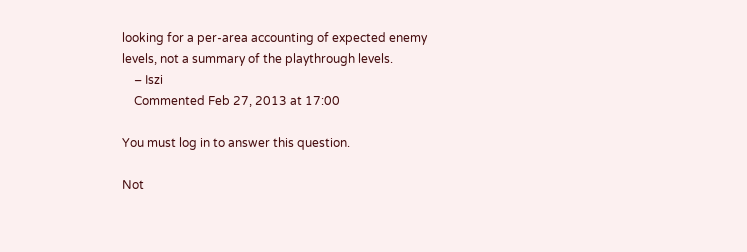looking for a per-area accounting of expected enemy levels, not a summary of the playthrough levels.
    – Iszi
    Commented Feb 27, 2013 at 17:00

You must log in to answer this question.

Not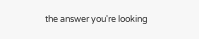the answer you're looking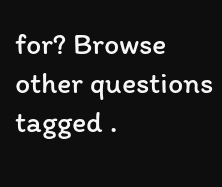for? Browse other questions tagged .